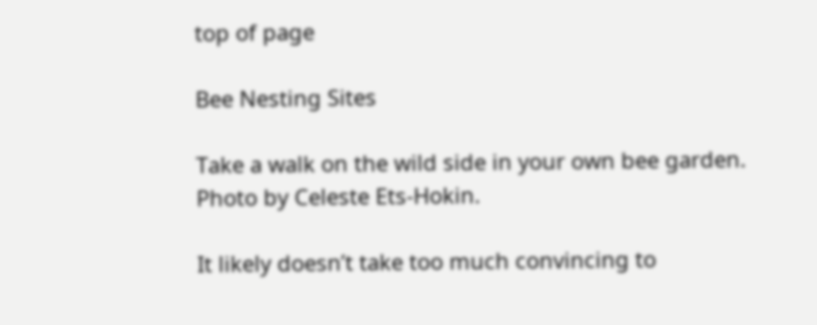top of page

Bee Nesting Sites

Take a walk on the wild side in your own bee garden. Photo by Celeste Ets-Hokin.

It likely doesn’t take too much convincing to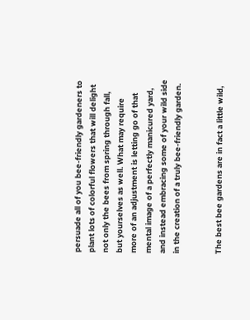persuade all of you bee-friendly gardeners to plant lots of colorful flowers that will delight not only the bees from spring through fall, but yourselves as well. What may require more of an adjustment is letting go of that mental image of a perfectly manicured yard, and instead embracing some of your wild side in the creation of a truly bee-friendly garden.


The best bee gardens are in fact a little wild,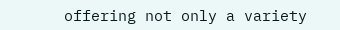offering not only a variety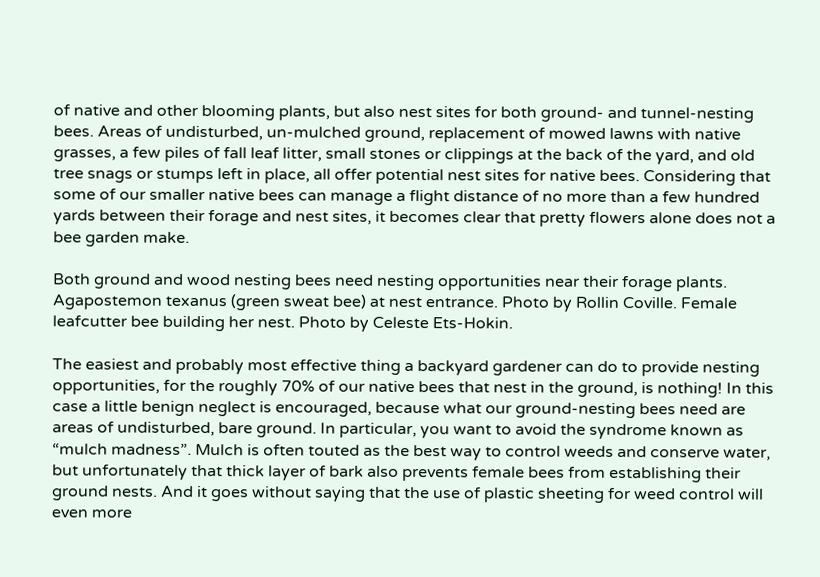of native and other blooming plants, but also nest sites for both ground- and tunnel-nesting bees. Areas of undisturbed, un-mulched ground, replacement of mowed lawns with native grasses, a few piles of fall leaf litter, small stones or clippings at the back of the yard, and old tree snags or stumps left in place, all offer potential nest sites for native bees. Considering that some of our smaller native bees can manage a flight distance of no more than a few hundred yards between their forage and nest sites, it becomes clear that pretty flowers alone does not a bee garden make.

Both ground and wood nesting bees need nesting opportunities near their forage plants. Agapostemon texanus (green sweat bee) at nest entrance. Photo by Rollin Coville. Female leafcutter bee building her nest. Photo by Celeste Ets-Hokin.

The easiest and probably most effective thing a backyard gardener can do to provide nesting opportunities, for the roughly 70% of our native bees that nest in the ground, is nothing! In this case a little benign neglect is encouraged, because what our ground-nesting bees need are areas of undisturbed, bare ground. In particular, you want to avoid the syndrome known as “mulch madness”. Mulch is often touted as the best way to control weeds and conserve water, but unfortunately that thick layer of bark also prevents female bees from establishing their ground nests. And it goes without saying that the use of plastic sheeting for weed control will even more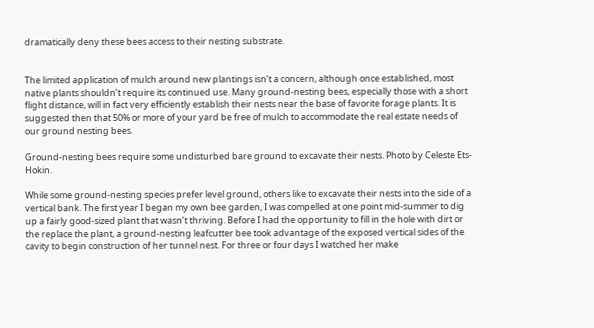dramatically deny these bees access to their nesting substrate.


The limited application of mulch around new plantings isn’t a concern, although once established, most native plants shouldn’t require its continued use. Many ground-nesting bees, especially those with a short flight distance, will in fact very efficiently establish their nests near the base of favorite forage plants. It is suggested then that 50% or more of your yard be free of mulch to accommodate the real estate needs of our ground nesting bees.

Ground-nesting bees require some undisturbed bare ground to excavate their nests. Photo by Celeste Ets-Hokin.

While some ground-nesting species prefer level ground, others like to excavate their nests into the side of a vertical bank. The first year I began my own bee garden, I was compelled at one point mid-summer to dig up a fairly good-sized plant that wasn’t thriving. Before I had the opportunity to fill in the hole with dirt or the replace the plant, a ground-nesting leafcutter bee took advantage of the exposed vertical sides of the cavity to begin construction of her tunnel nest. For three or four days I watched her make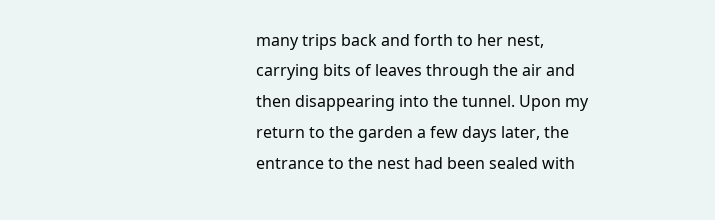many trips back and forth to her nest, carrying bits of leaves through the air and then disappearing into the tunnel. Upon my return to the garden a few days later, the entrance to the nest had been sealed with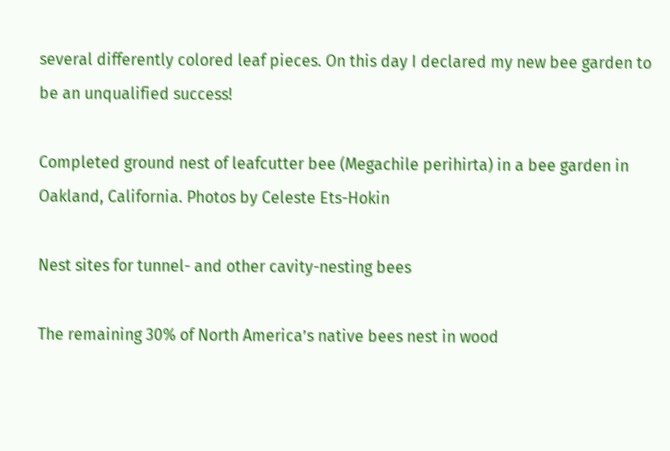several differently colored leaf pieces. On this day I declared my new bee garden to be an unqualified success!

Completed ground nest of leafcutter bee (Megachile perihirta) in a bee garden in Oakland, California. Photos by Celeste Ets-Hokin

Nest sites for tunnel- and other cavity-nesting bees

The remaining 30% of North America’s native bees nest in wood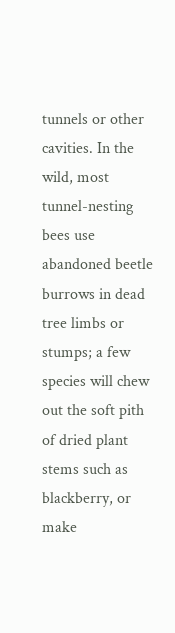tunnels or other cavities. In the wild, most tunnel-nesting bees use abandoned beetle burrows in dead tree limbs or stumps; a few species will chew out the soft pith of dried plant stems such as blackberry, or make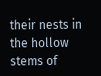their nests in the hollow stems of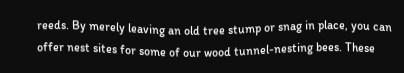reeds. By merely leaving an old tree stump or snag in place, you can offer nest sites for some of our wood tunnel-nesting bees. These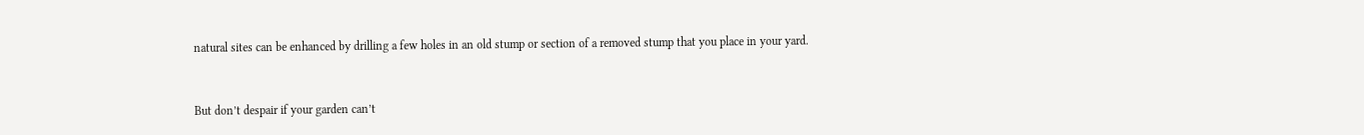natural sites can be enhanced by drilling a few holes in an old stump or section of a removed stump that you place in your yard.


But don’t despair if your garden can’t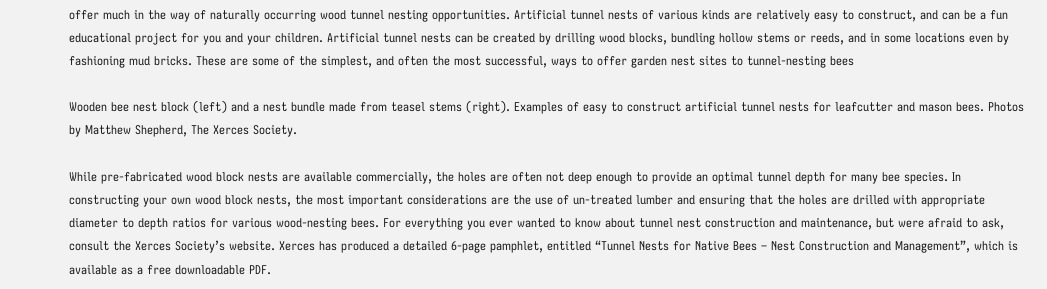offer much in the way of naturally occurring wood tunnel nesting opportunities. Artificial tunnel nests of various kinds are relatively easy to construct, and can be a fun educational project for you and your children. Artificial tunnel nests can be created by drilling wood blocks, bundling hollow stems or reeds, and in some locations even by fashioning mud bricks. These are some of the simplest, and often the most successful, ways to offer garden nest sites to tunnel-nesting bees

Wooden bee nest block (left) and a nest bundle made from teasel stems (right). Examples of easy to construct artificial tunnel nests for leafcutter and mason bees. Photos by Matthew Shepherd, The Xerces Society.

While pre-fabricated wood block nests are available commercially, the holes are often not deep enough to provide an optimal tunnel depth for many bee species. In constructing your own wood block nests, the most important considerations are the use of un-treated lumber and ensuring that the holes are drilled with appropriate diameter to depth ratios for various wood-nesting bees. For everything you ever wanted to know about tunnel nest construction and maintenance, but were afraid to ask, consult the Xerces Society’s website. Xerces has produced a detailed 6-page pamphlet, entitled “Tunnel Nests for Native Bees – Nest Construction and Management”, which is available as a free downloadable PDF.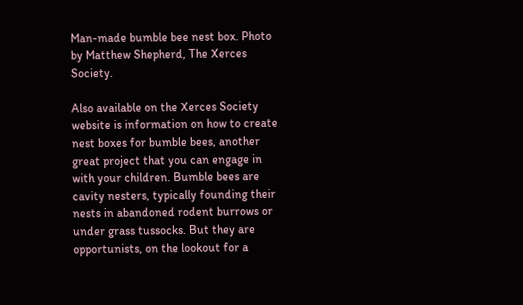Man-made bumble bee nest box. Photo by Matthew Shepherd, The Xerces Society.

Also available on the Xerces Society website is information on how to create nest boxes for bumble bees, another great project that you can engage in with your children. Bumble bees are cavity nesters, typically founding their nests in abandoned rodent burrows or under grass tussocks. But they are opportunists, on the lookout for a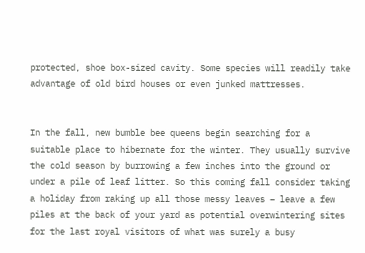protected, shoe box-sized cavity. Some species will readily take advantage of old bird houses or even junked mattresses.


In the fall, new bumble bee queens begin searching for a suitable place to hibernate for the winter. They usually survive the cold season by burrowing a few inches into the ground or under a pile of leaf litter. So this coming fall consider taking a holiday from raking up all those messy leaves – leave a few piles at the back of your yard as potential overwintering sites for the last royal visitors of what was surely a busy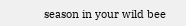season in your wild bee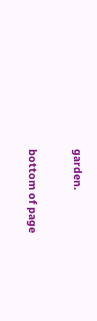garden.

bottom of page